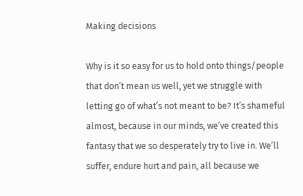Making decisions

Why is it so easy for us to hold onto things/people that don’t mean us well, yet we struggle with letting go of what’s not meant to be? It’s shameful almost, because in our minds, we’ve created this fantasy that we so desperately try to live in. We’ll suffer, endure hurt and pain, all because we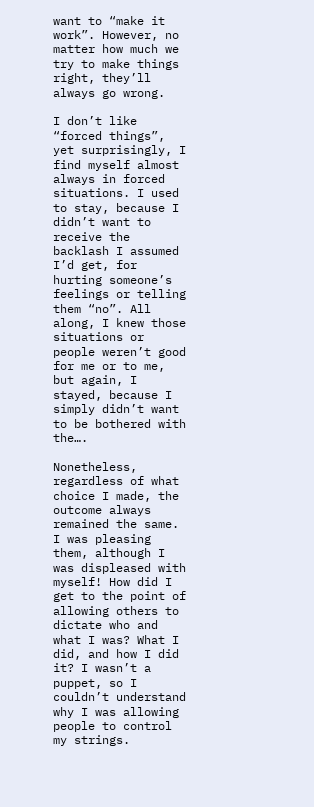want to “make it work”. However, no matter how much we try to make things right, they’ll always go wrong.

I don’t like “forced things”, yet surprisingly, I find myself almost always in forced situations. I used to stay, because I didn’t want to receive the backlash I assumed I’d get, for hurting someone’s feelings or telling them “no”. All along, I knew those situations or people weren’t good for me or to me, but again, I stayed, because I simply didn’t want to be bothered with the….

Nonetheless, regardless of what choice I made, the outcome always remained the same. I was pleasing them, although I was displeased with myself! How did I get to the point of allowing others to dictate who and what I was? What I did, and how I did it? I wasn’t a puppet, so I couldn’t understand why I was allowing people to control my strings.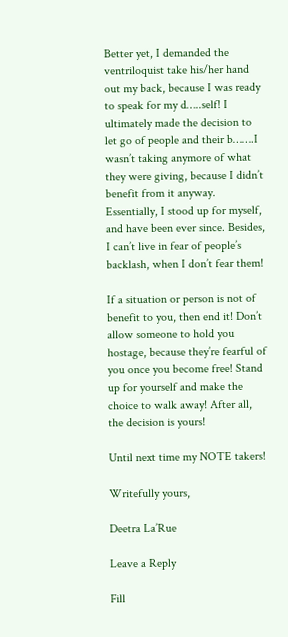Better yet, I demanded the ventriloquist take his/her hand out my back, because I was ready to speak for my d…..self! I ultimately made the decision to let go of people and their b…….I wasn’t taking anymore of what they were giving, because I didn’t benefit from it anyway. Essentially, I stood up for myself, and have been ever since. Besides, I can’t live in fear of people’s backlash, when I don’t fear them!

If a situation or person is not of benefit to you, then end it! Don’t allow someone to hold you hostage, because they’re fearful of you once you become free! Stand up for yourself and make the choice to walk away! After all, the decision is yours!

Until next time my NOTE takers!

Writefully yours,

Deetra La’Rue

Leave a Reply

Fill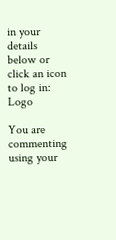in your details below or click an icon to log in: Logo

You are commenting using your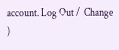account. Log Out /  Change )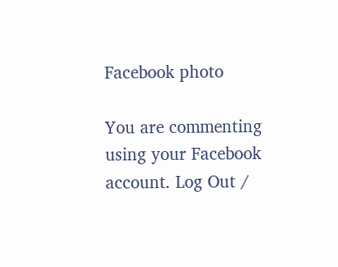Facebook photo

You are commenting using your Facebook account. Log Out /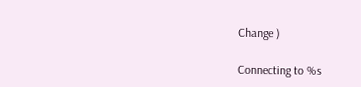Change )

Connecting to %s